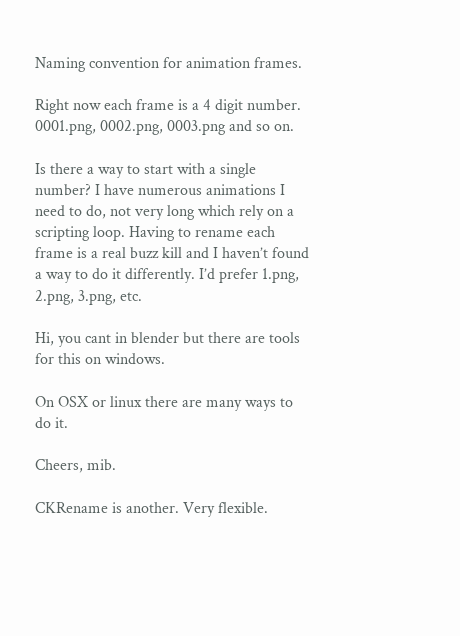Naming convention for animation frames.

Right now each frame is a 4 digit number. 0001.png, 0002.png, 0003.png and so on.

Is there a way to start with a single number? I have numerous animations I need to do, not very long which rely on a scripting loop. Having to rename each frame is a real buzz kill and I haven’t found a way to do it differently. I’d prefer 1.png, 2.png, 3.png, etc.

Hi, you cant in blender but there are tools for this on windows.

On OSX or linux there are many ways to do it.

Cheers, mib.

CKRename is another. Very flexible.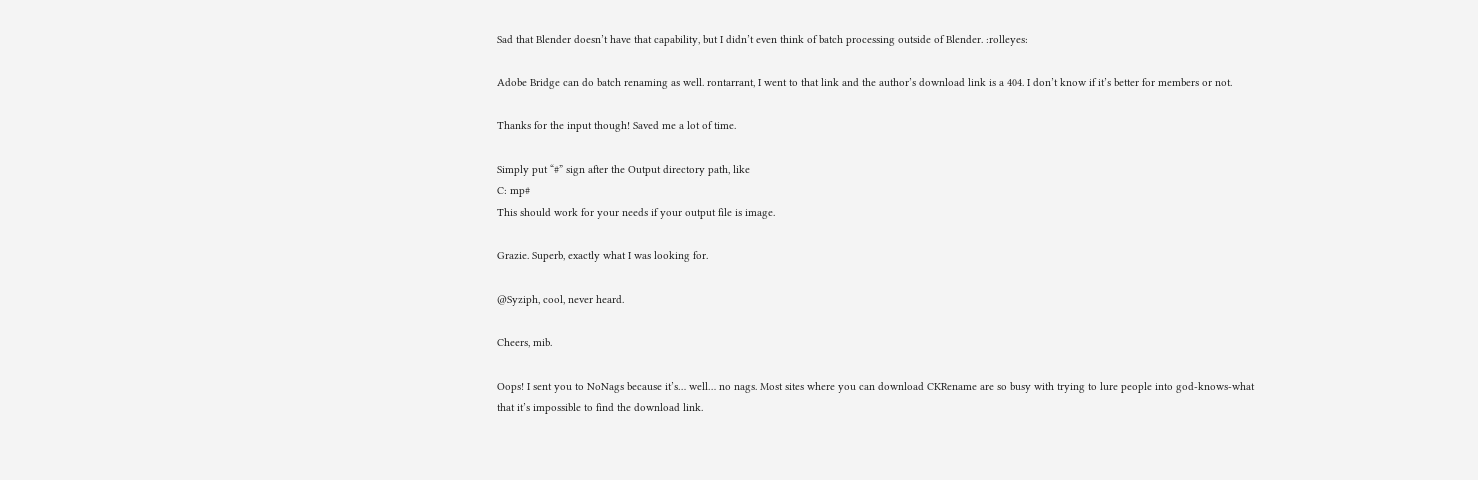Sad that Blender doesn’t have that capability, but I didn’t even think of batch processing outside of Blender. :rolleyes:

Adobe Bridge can do batch renaming as well. rontarrant, I went to that link and the author’s download link is a 404. I don’t know if it’s better for members or not.

Thanks for the input though! Saved me a lot of time.

Simply put “#” sign after the Output directory path, like
C: mp#
This should work for your needs if your output file is image.

Grazie. Superb, exactly what I was looking for.

@Syziph, cool, never heard.

Cheers, mib.

Oops! I sent you to NoNags because it’s… well… no nags. Most sites where you can download CKRename are so busy with trying to lure people into god-knows-what that it’s impossible to find the download link.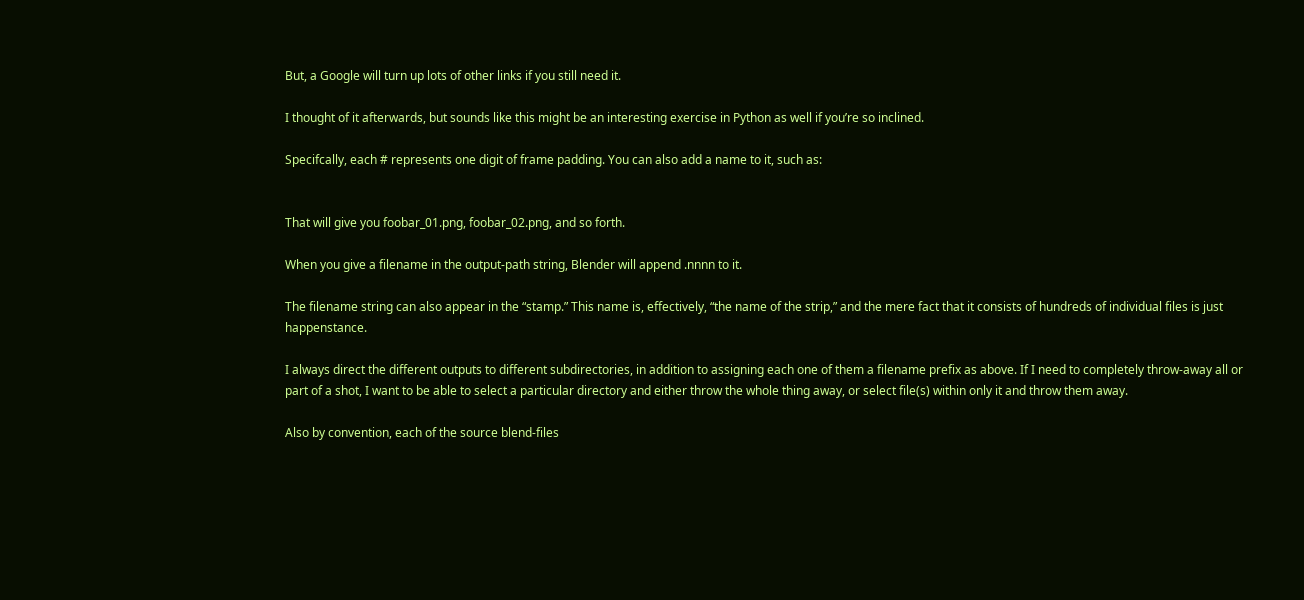But, a Google will turn up lots of other links if you still need it.

I thought of it afterwards, but sounds like this might be an interesting exercise in Python as well if you’re so inclined.

Specifcally, each # represents one digit of frame padding. You can also add a name to it, such as:


That will give you foobar_01.png, foobar_02.png, and so forth.

When you give a filename in the output-path string, Blender will append .nnnn to it.

The filename string can also appear in the “stamp.” This name is, effectively, “the name of the strip,” and the mere fact that it consists of hundreds of individual files is just happenstance.

I always direct the different outputs to different subdirectories, in addition to assigning each one of them a filename prefix as above. If I need to completely throw-away all or part of a shot, I want to be able to select a particular directory and either throw the whole thing away, or select file(s) within only it and throw them away.

Also by convention, each of the source blend-files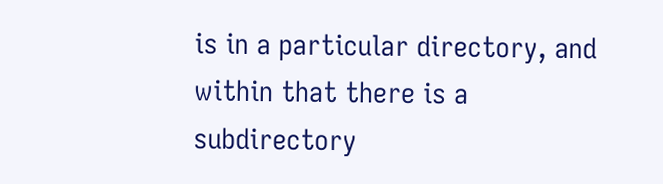is in a particular directory, and within that there is a subdirectory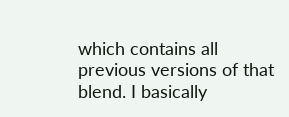which contains all previous versions of that blend. I basically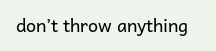don’t throw anything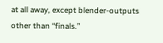at all away, except blender-outputs other than “finals.”